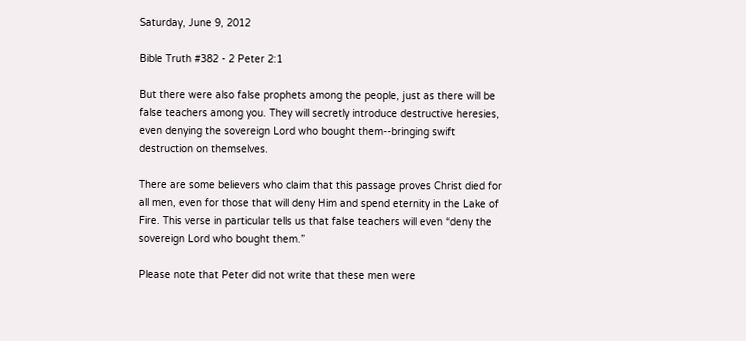Saturday, June 9, 2012

Bible Truth #382 - 2 Peter 2:1

But there were also false prophets among the people, just as there will be false teachers among you. They will secretly introduce destructive heresies, even denying the sovereign Lord who bought them--bringing swift destruction on themselves.

There are some believers who claim that this passage proves Christ died for all men, even for those that will deny Him and spend eternity in the Lake of Fire. This verse in particular tells us that false teachers will even “deny the sovereign Lord who bought them.”

Please note that Peter did not write that these men were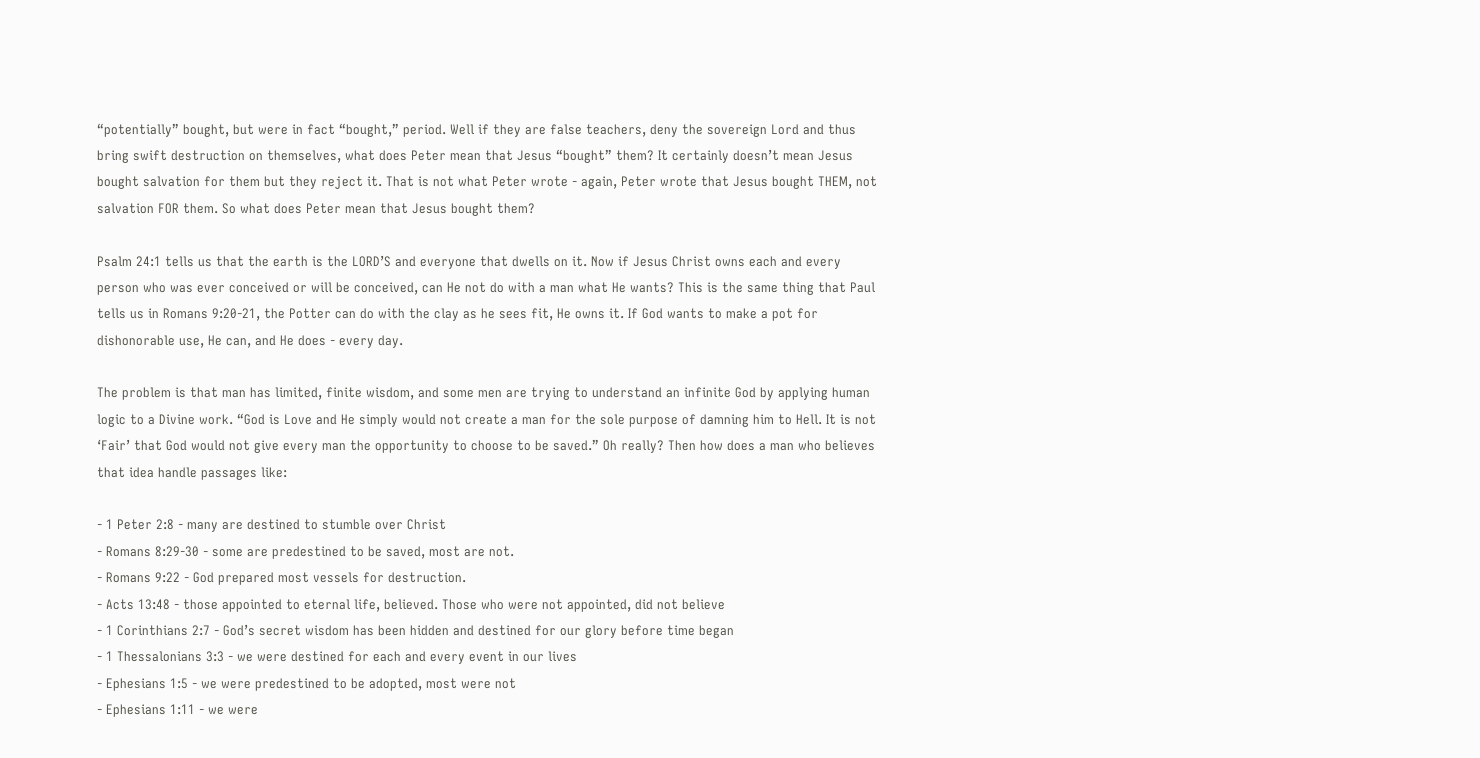“potentially” bought, but were in fact “bought,” period. Well if they are false teachers, deny the sovereign Lord and thus bring swift destruction on themselves, what does Peter mean that Jesus “bought” them? It certainly doesn’t mean Jesus bought salvation for them but they reject it. That is not what Peter wrote - again, Peter wrote that Jesus bought THEM, not salvation FOR them. So what does Peter mean that Jesus bought them?

Psalm 24:1 tells us that the earth is the LORD’S and everyone that dwells on it. Now if Jesus Christ owns each and every person who was ever conceived or will be conceived, can He not do with a man what He wants? This is the same thing that Paul tells us in Romans 9:20-21, the Potter can do with the clay as he sees fit, He owns it. If God wants to make a pot for dishonorable use, He can, and He does - every day.

The problem is that man has limited, finite wisdom, and some men are trying to understand an infinite God by applying human logic to a Divine work. “God is Love and He simply would not create a man for the sole purpose of damning him to Hell. It is not ‘Fair’ that God would not give every man the opportunity to choose to be saved.” Oh really? Then how does a man who believes that idea handle passages like:

- 1 Peter 2:8 - many are destined to stumble over Christ
- Romans 8:29-30 - some are predestined to be saved, most are not.
- Romans 9:22 - God prepared most vessels for destruction.
- Acts 13:48 - those appointed to eternal life, believed. Those who were not appointed, did not believe
- 1 Corinthians 2:7 - God’s secret wisdom has been hidden and destined for our glory before time began
- 1 Thessalonians 3:3 - we were destined for each and every event in our lives
- Ephesians 1:5 - we were predestined to be adopted, most were not
- Ephesians 1:11 - we were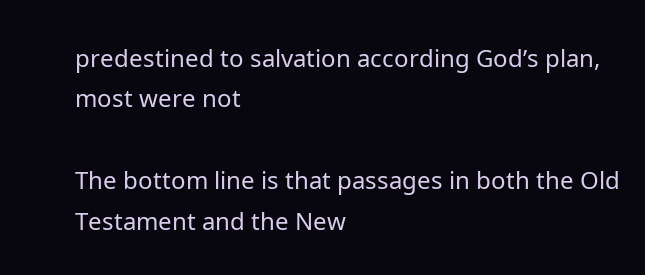predestined to salvation according God’s plan, most were not

The bottom line is that passages in both the Old Testament and the New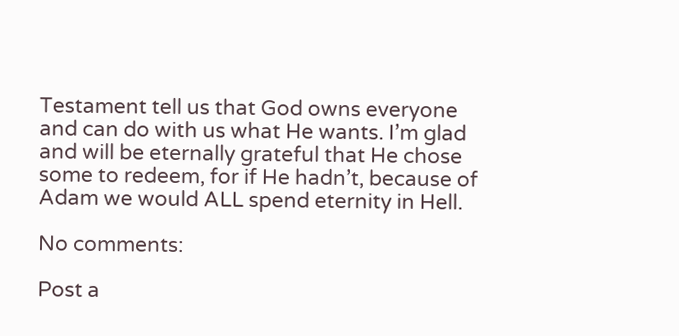Testament tell us that God owns everyone and can do with us what He wants. I’m glad and will be eternally grateful that He chose some to redeem, for if He hadn’t, because of Adam we would ALL spend eternity in Hell.

No comments:

Post a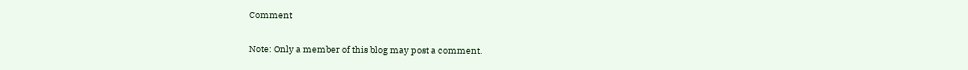Comment

Note: Only a member of this blog may post a comment.